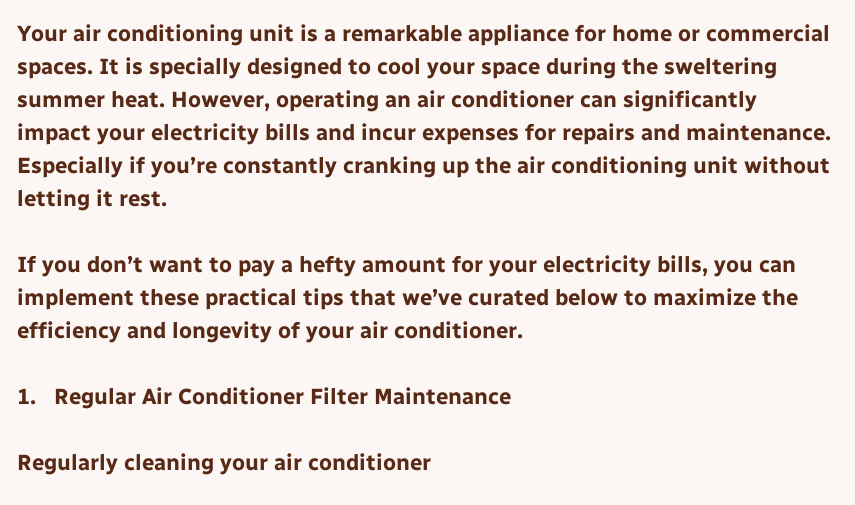Your air conditioning unit is a remarkable appliance for home or commercial spaces. It is specially designed to cool your space during the sweltering summer heat. However, operating an air conditioner can significantly impact your electricity bills and incur expenses for repairs and maintenance. Especially if you’re constantly cranking up the air conditioning unit without letting it rest.

If you don’t want to pay a hefty amount for your electricity bills, you can implement these practical tips that we’ve curated below to maximize the efficiency and longevity of your air conditioner.

1.   Regular Air Conditioner Filter Maintenance

Regularly cleaning your air conditioner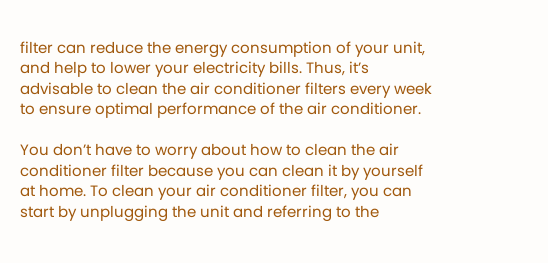filter can reduce the energy consumption of your unit, and help to lower your electricity bills. Thus, it’s advisable to clean the air conditioner filters every week to ensure optimal performance of the air conditioner.

You don’t have to worry about how to clean the air conditioner filter because you can clean it by yourself at home. To clean your air conditioner filter, you can start by unplugging the unit and referring to the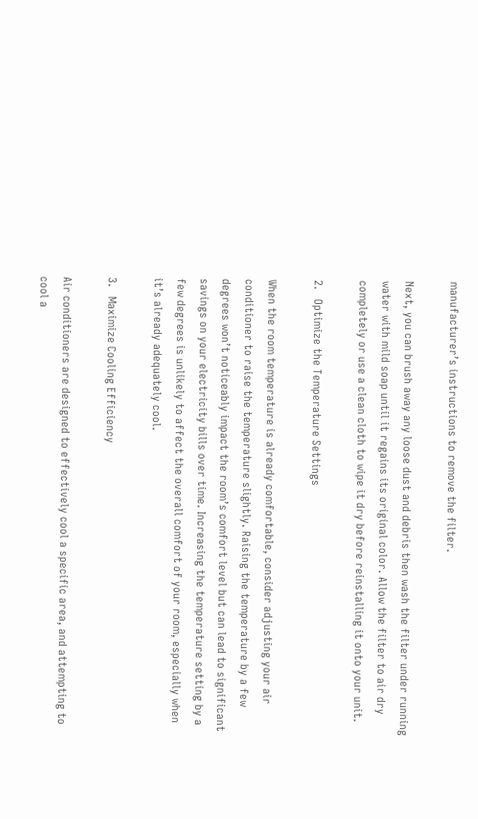manufacturer’s instructions to remove the filter.

Next, you can brush away any loose dust and debris then wash the filter under running water with mild soap until it regains its original color. Allow the filter to air dry completely or use a clean cloth to wipe it dry before reinstalling it onto your unit.

2.   Optimize the Temperature Settings

When the room temperature is already comfortable, consider adjusting your air conditioner to raise the temperature slightly. Raising the temperature by a few degrees won’t noticeably impact the room’s comfort level but can lead to significant savings on your electricity bills over time. Increasing the temperature setting by a few degrees is unlikely to affect the overall comfort of your room, especially when it’s already adequately cool.

3.   Maximize Cooling Efficiency

Air conditioners are designed to effectively cool a specific area, and attempting to cool a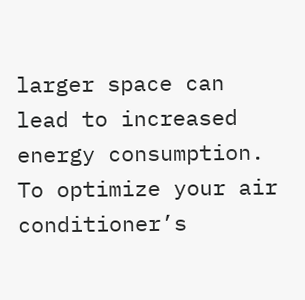larger space can lead to increased energy consumption. To optimize your air conditioner’s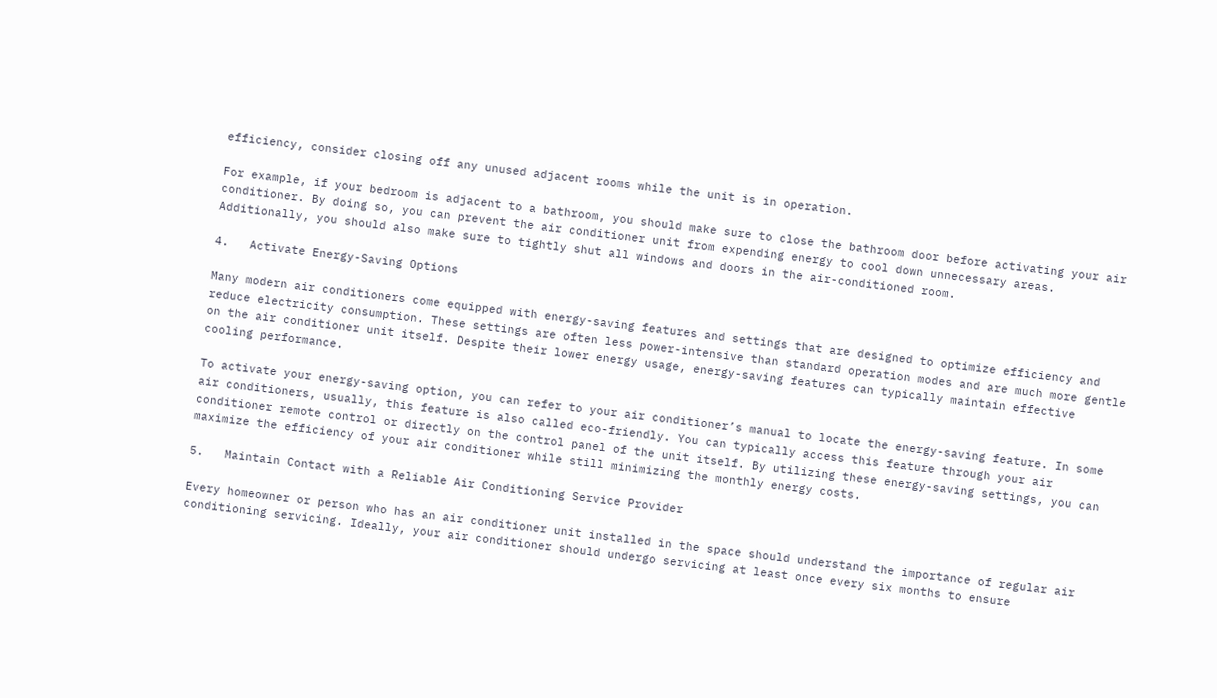efficiency, consider closing off any unused adjacent rooms while the unit is in operation.

For example, if your bedroom is adjacent to a bathroom, you should make sure to close the bathroom door before activating your air conditioner. By doing so, you can prevent the air conditioner unit from expending energy to cool down unnecessary areas. Additionally, you should also make sure to tightly shut all windows and doors in the air-conditioned room.

4.   Activate Energy-Saving Options

Many modern air conditioners come equipped with energy-saving features and settings that are designed to optimize efficiency and reduce electricity consumption. These settings are often less power-intensive than standard operation modes and are much more gentle on the air conditioner unit itself. Despite their lower energy usage, energy-saving features can typically maintain effective cooling performance.

To activate your energy-saving option, you can refer to your air conditioner’s manual to locate the energy-saving feature. In some air conditioners, usually, this feature is also called eco-friendly. You can typically access this feature through your air conditioner remote control or directly on the control panel of the unit itself. By utilizing these energy-saving settings, you can maximize the efficiency of your air conditioner while still minimizing the monthly energy costs.

5.   Maintain Contact with a Reliable Air Conditioning Service Provider

Every homeowner or person who has an air conditioner unit installed in the space should understand the importance of regular air conditioning servicing. Ideally, your air conditioner should undergo servicing at least once every six months to ensure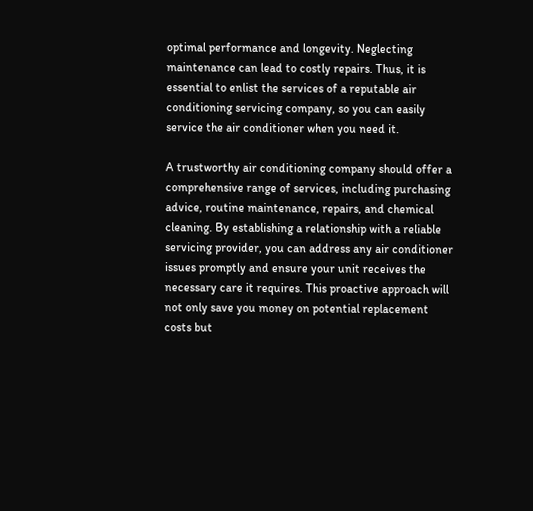optimal performance and longevity. Neglecting maintenance can lead to costly repairs. Thus, it is essential to enlist the services of a reputable air conditioning servicing company, so you can easily service the air conditioner when you need it.

A trustworthy air conditioning company should offer a comprehensive range of services, including purchasing advice, routine maintenance, repairs, and chemical cleaning. By establishing a relationship with a reliable servicing provider, you can address any air conditioner issues promptly and ensure your unit receives the necessary care it requires. This proactive approach will not only save you money on potential replacement costs but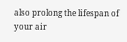also prolong the lifespan of your air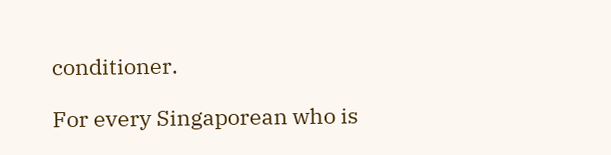conditioner.

For every Singaporean who is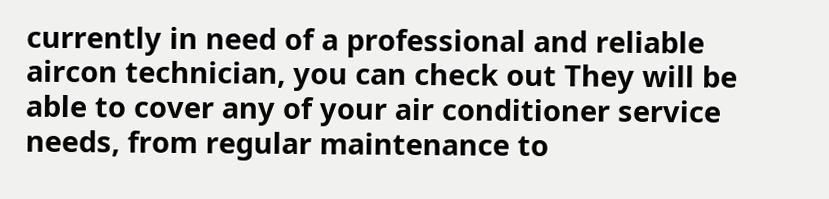currently in need of a professional and reliable aircon technician, you can check out They will be able to cover any of your air conditioner service needs, from regular maintenance to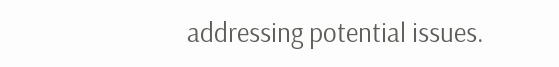addressing potential issues.